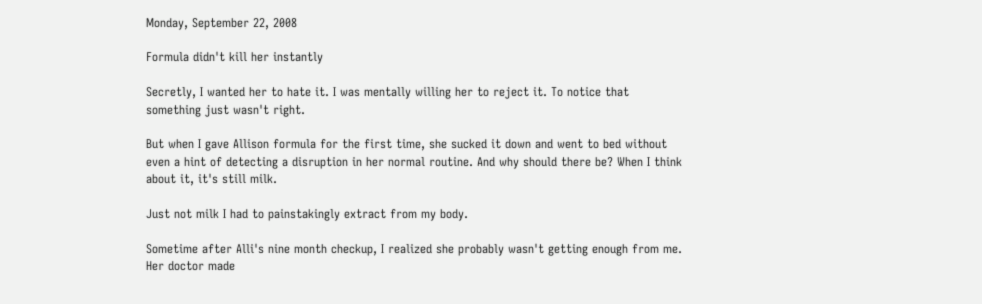Monday, September 22, 2008

Formula didn't kill her instantly

Secretly, I wanted her to hate it. I was mentally willing her to reject it. To notice that something just wasn't right.

But when I gave Allison formula for the first time, she sucked it down and went to bed without even a hint of detecting a disruption in her normal routine. And why should there be? When I think about it, it's still milk.

Just not milk I had to painstakingly extract from my body.

Sometime after Alli's nine month checkup, I realized she probably wasn't getting enough from me. Her doctor made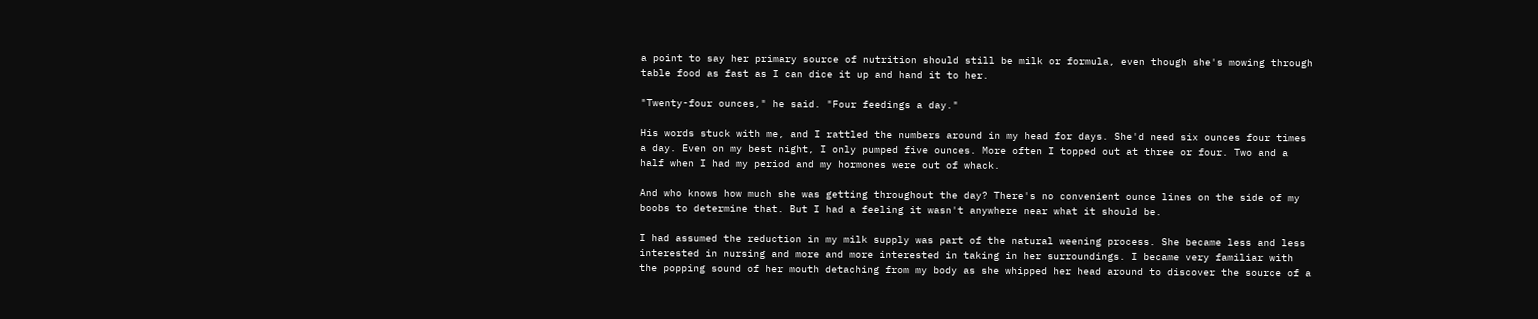a point to say her primary source of nutrition should still be milk or formula, even though she's mowing through table food as fast as I can dice it up and hand it to her.

"Twenty-four ounces," he said. "Four feedings a day."

His words stuck with me, and I rattled the numbers around in my head for days. She'd need six ounces four times a day. Even on my best night, I only pumped five ounces. More often I topped out at three or four. Two and a half when I had my period and my hormones were out of whack.

And who knows how much she was getting throughout the day? There's no convenient ounce lines on the side of my boobs to determine that. But I had a feeling it wasn't anywhere near what it should be.

I had assumed the reduction in my milk supply was part of the natural weening process. She became less and less interested in nursing and more and more interested in taking in her surroundings. I became very familiar with the popping sound of her mouth detaching from my body as she whipped her head around to discover the source of a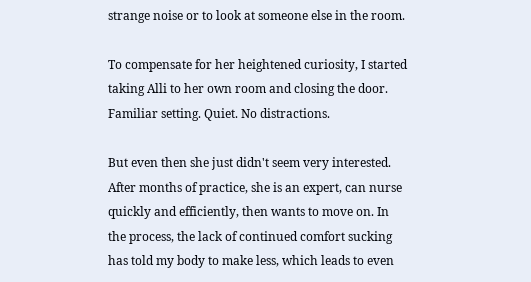strange noise or to look at someone else in the room.

To compensate for her heightened curiosity, I started taking Alli to her own room and closing the door. Familiar setting. Quiet. No distractions.

But even then she just didn't seem very interested. After months of practice, she is an expert, can nurse quickly and efficiently, then wants to move on. In the process, the lack of continued comfort sucking has told my body to make less, which leads to even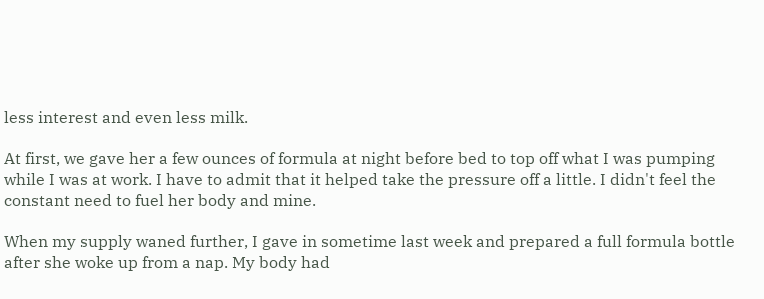less interest and even less milk.

At first, we gave her a few ounces of formula at night before bed to top off what I was pumping while I was at work. I have to admit that it helped take the pressure off a little. I didn't feel the constant need to fuel her body and mine.

When my supply waned further, I gave in sometime last week and prepared a full formula bottle after she woke up from a nap. My body had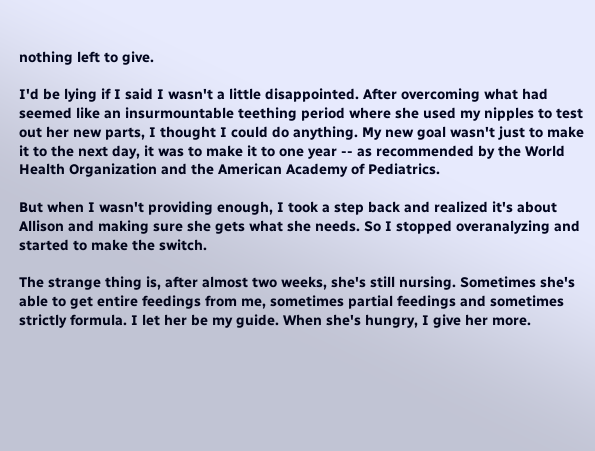nothing left to give.

I'd be lying if I said I wasn't a little disappointed. After overcoming what had seemed like an insurmountable teething period where she used my nipples to test out her new parts, I thought I could do anything. My new goal wasn't just to make it to the next day, it was to make it to one year -- as recommended by the World Health Organization and the American Academy of Pediatrics.

But when I wasn't providing enough, I took a step back and realized it's about Allison and making sure she gets what she needs. So I stopped overanalyzing and started to make the switch.

The strange thing is, after almost two weeks, she's still nursing. Sometimes she's able to get entire feedings from me, sometimes partial feedings and sometimes strictly formula. I let her be my guide. When she's hungry, I give her more.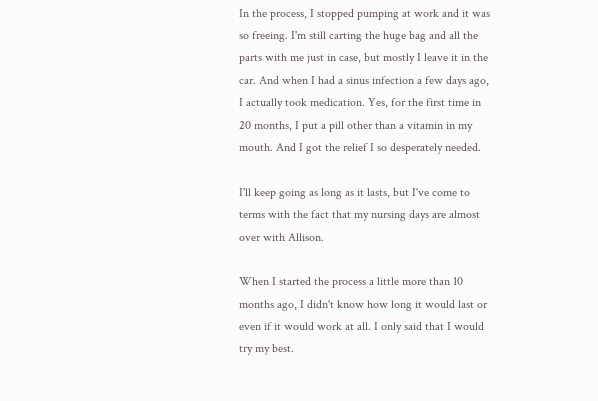In the process, I stopped pumping at work and it was so freeing. I'm still carting the huge bag and all the parts with me just in case, but mostly I leave it in the car. And when I had a sinus infection a few days ago, I actually took medication. Yes, for the first time in 20 months, I put a pill other than a vitamin in my mouth. And I got the relief I so desperately needed.

I'll keep going as long as it lasts, but I've come to terms with the fact that my nursing days are almost over with Allison.

When I started the process a little more than 10 months ago, I didn't know how long it would last or even if it would work at all. I only said that I would try my best.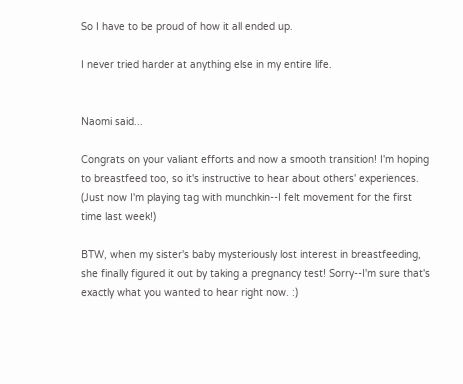So I have to be proud of how it all ended up.

I never tried harder at anything else in my entire life.


Naomi said...

Congrats on your valiant efforts and now a smooth transition! I'm hoping to breastfeed too, so it's instructive to hear about others' experiences. (Just now I'm playing tag with munchkin--I felt movement for the first time last week!)

BTW, when my sister's baby mysteriously lost interest in breastfeeding, she finally figured it out by taking a pregnancy test! Sorry--I'm sure that's exactly what you wanted to hear right now. :)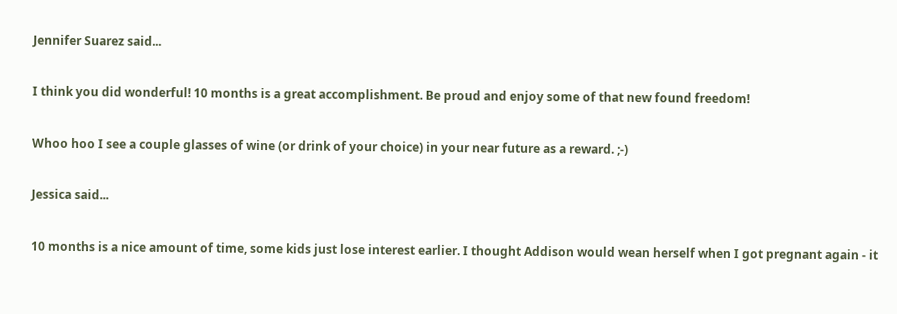Jennifer Suarez said...

I think you did wonderful! 10 months is a great accomplishment. Be proud and enjoy some of that new found freedom!

Whoo hoo I see a couple glasses of wine (or drink of your choice) in your near future as a reward. ;-)

Jessica said...

10 months is a nice amount of time, some kids just lose interest earlier. I thought Addison would wean herself when I got pregnant again - it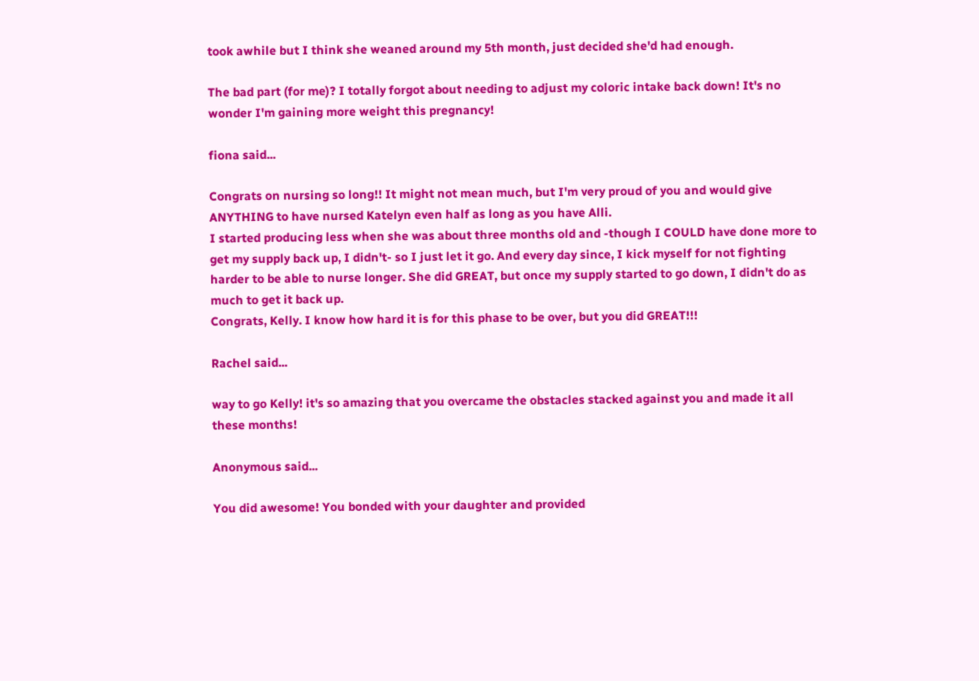took awhile but I think she weaned around my 5th month, just decided she'd had enough.

The bad part (for me)? I totally forgot about needing to adjust my coloric intake back down! It's no wonder I'm gaining more weight this pregnancy!

fiona said...

Congrats on nursing so long!! It might not mean much, but I'm very proud of you and would give ANYTHING to have nursed Katelyn even half as long as you have Alli.
I started producing less when she was about three months old and -though I COULD have done more to get my supply back up, I didn't- so I just let it go. And every day since, I kick myself for not fighting harder to be able to nurse longer. She did GREAT, but once my supply started to go down, I didn't do as much to get it back up.
Congrats, Kelly. I know how hard it is for this phase to be over, but you did GREAT!!!

Rachel said...

way to go Kelly! it's so amazing that you overcame the obstacles stacked against you and made it all these months!

Anonymous said...

You did awesome! You bonded with your daughter and provided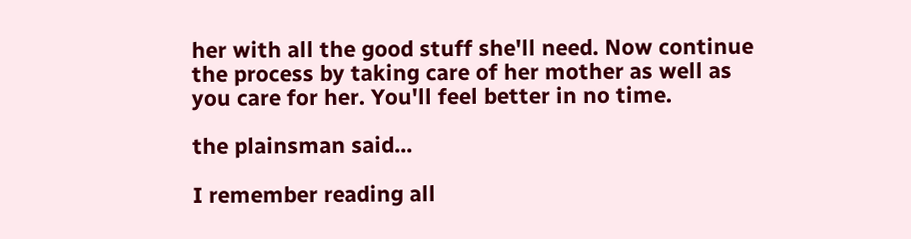her with all the good stuff she'll need. Now continue the process by taking care of her mother as well as you care for her. You'll feel better in no time.

the plainsman said...

I remember reading all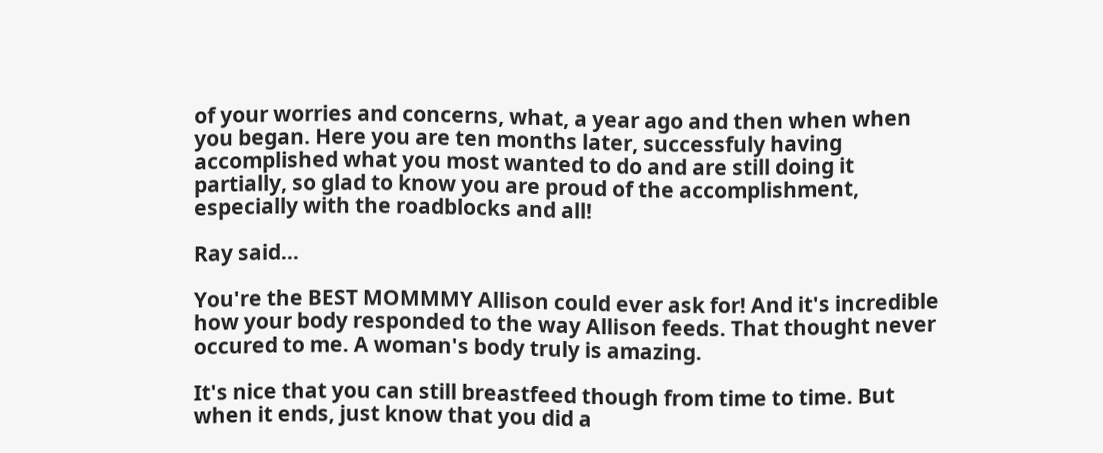of your worries and concerns, what, a year ago and then when when you began. Here you are ten months later, successfuly having accomplished what you most wanted to do and are still doing it partially, so glad to know you are proud of the accomplishment, especially with the roadblocks and all!

Ray said...

You're the BEST MOMMMY Allison could ever ask for! And it's incredible how your body responded to the way Allison feeds. That thought never occured to me. A woman's body truly is amazing.

It's nice that you can still breastfeed though from time to time. But when it ends, just know that you did a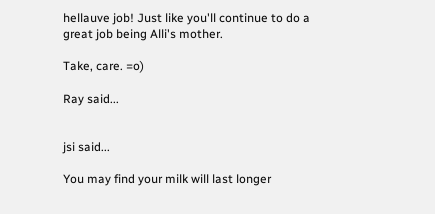hellauve job! Just like you'll continue to do a great job being Alli's mother.

Take, care. =o)

Ray said...


jsi said...

You may find your milk will last longer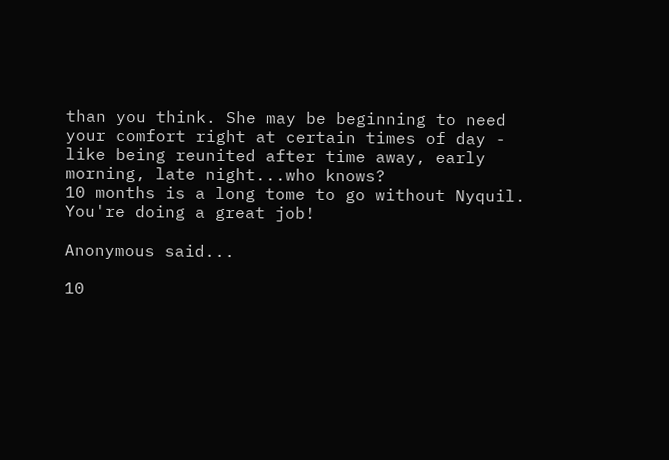than you think. She may be beginning to need your comfort right at certain times of day - like being reunited after time away, early morning, late night...who knows?
10 months is a long tome to go without Nyquil.
You're doing a great job!

Anonymous said...

10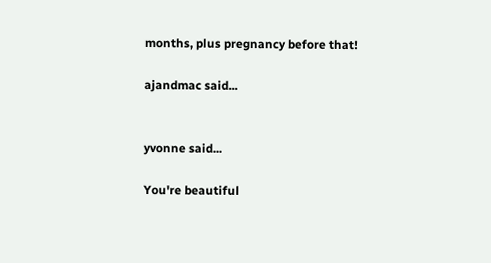months, plus pregnancy before that!

ajandmac said...


yvonne said...

You're beautiful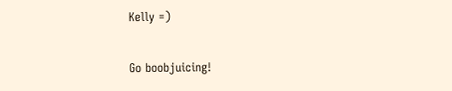Kelly =)

Go boobjuicing!